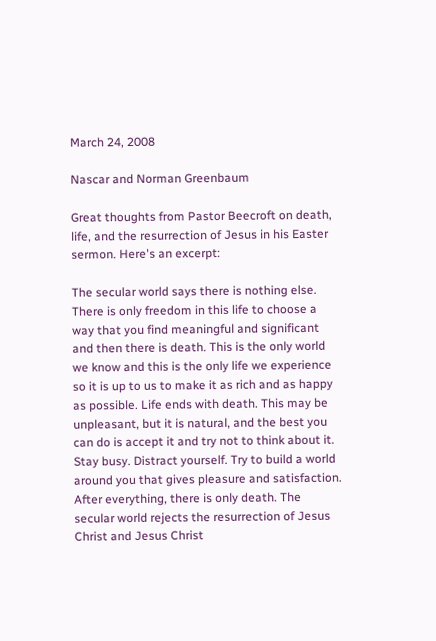March 24, 2008

Nascar and Norman Greenbaum

Great thoughts from Pastor Beecroft on death, life, and the resurrection of Jesus in his Easter sermon. Here's an excerpt:

The secular world says there is nothing else. There is only freedom in this life to choose a way that you find meaningful and significant and then there is death. This is the only world we know and this is the only life we experience so it is up to us to make it as rich and as happy as possible. Life ends with death. This may be unpleasant, but it is natural, and the best you can do is accept it and try not to think about it. Stay busy. Distract yourself. Try to build a world around you that gives pleasure and satisfaction. After everything, there is only death. The secular world rejects the resurrection of Jesus Christ and Jesus Christ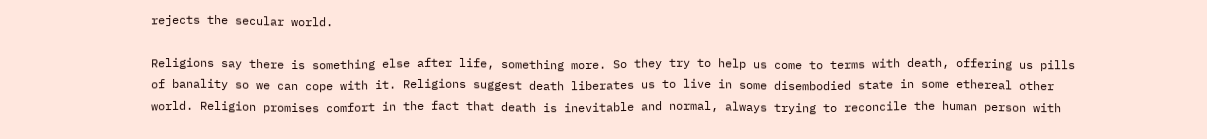rejects the secular world.

Religions say there is something else after life, something more. So they try to help us come to terms with death, offering us pills of banality so we can cope with it. Religions suggest death liberates us to live in some disembodied state in some ethereal other world. Religion promises comfort in the fact that death is inevitable and normal, always trying to reconcile the human person with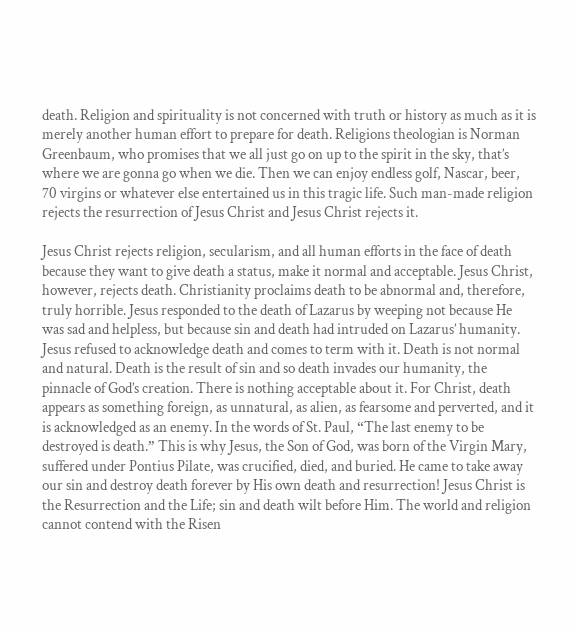death. Religion and spirituality is not concerned with truth or history as much as it is merely another human effort to prepare for death. Religions theologian is Norman Greenbaum, who promises that we all just go on up to the spirit in the sky, that’s where we are gonna go when we die. Then we can enjoy endless golf, Nascar, beer, 70 virgins or whatever else entertained us in this tragic life. Such man-made religion rejects the resurrection of Jesus Christ and Jesus Christ rejects it.

Jesus Christ rejects religion, secularism, and all human efforts in the face of death because they want to give death a status, make it normal and acceptable. Jesus Christ, however, rejects death. Christianity proclaims death to be abnormal and, therefore, truly horrible. Jesus responded to the death of Lazarus by weeping not because He was sad and helpless, but because sin and death had intruded on Lazarus’ humanity. Jesus refused to acknowledge death and comes to term with it. Death is not normal and natural. Death is the result of sin and so death invades our humanity, the pinnacle of God’s creation. There is nothing acceptable about it. For Christ, death appears as something foreign, as unnatural, as alien, as fearsome and perverted, and it is acknowledged as an enemy. In the words of St. Paul, “The last enemy to be destroyed is death.” This is why Jesus, the Son of God, was born of the Virgin Mary, suffered under Pontius Pilate, was crucified, died, and buried. He came to take away our sin and destroy death forever by His own death and resurrection! Jesus Christ is the Resurrection and the Life; sin and death wilt before Him. The world and religion cannot contend with the Risen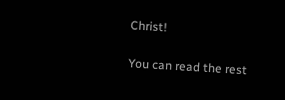Christ!

You can read the rest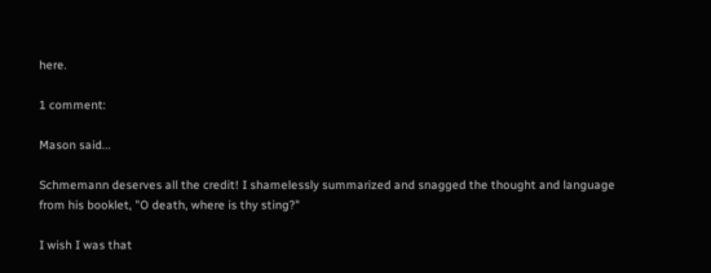here.

1 comment:

Mason said...

Schmemann deserves all the credit! I shamelessly summarized and snagged the thought and language from his booklet, "O death, where is thy sting?"

I wish I was that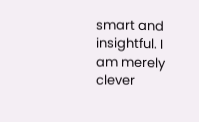smart and insightful. I am merely clever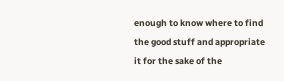enough to know where to find the good stuff and appropriate it for the sake of the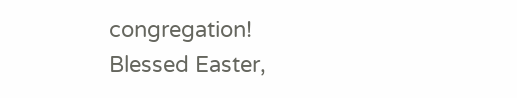congregation!
Blessed Easter,